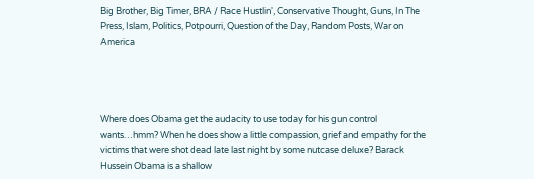Big Brother, Big Timer, BRA / Race Hustlin', Conservative Thought, Guns, In The Press, Islam, Politics, Potpourri, Question of the Day, Random Posts, War on America




Where does Obama get the audacity to use today for his gun control wants…hmm? When he does show a little compassion, grief and empathy for the victims that were shot dead late last night by some nutcase deluxe? Barack Hussein Obama is a shallow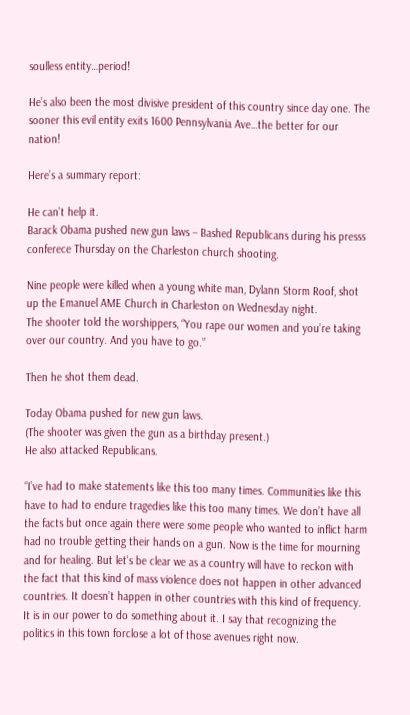soulless entity…period!

He’s also been the most divisive president of this country since day one. The sooner this evil entity exits 1600 Pennsylvania Ave…the better for our nation!

Here’s a summary report:

He can’t help it.
Barack Obama pushed new gun laws – Bashed Republicans during his presss conferece Thursday on the Charleston church shooting.

Nine people were killed when a young white man, Dylann Storm Roof, shot up the Emanuel AME Church in Charleston on Wednesday night.
The shooter told the worshippers, “You rape our women and you’re taking over our country. And you have to go.”

Then he shot them dead.

Today Obama pushed for new gun laws.
(The shooter was given the gun as a birthday present.)
He also attacked Republicans.

“I’ve had to make statements like this too many times. Communities like this have to had to endure tragedies like this too many times. We don’t have all the facts but once again there were some people who wanted to inflict harm had no trouble getting their hands on a gun. Now is the time for mourning and for healing. But let’s be clear we as a country will have to reckon with the fact that this kind of mass violence does not happen in other advanced countries. It doesn’t happen in other countries with this kind of frequency. It is in our power to do something about it. I say that recognizing the politics in this town forclose a lot of those avenues right now.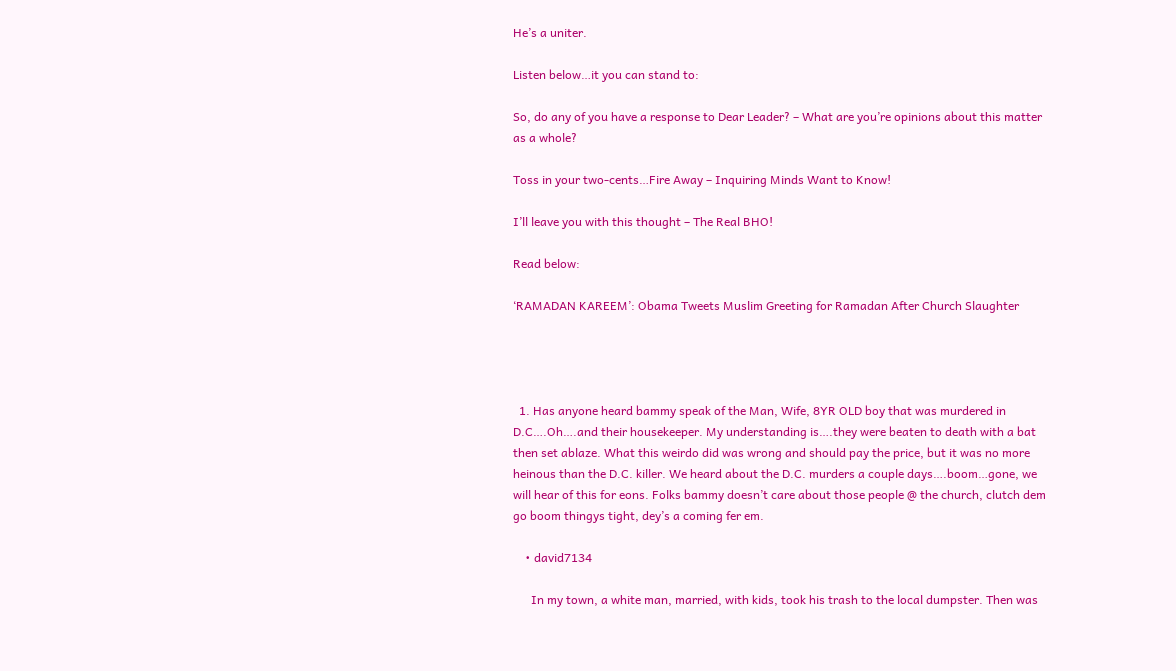He’s a uniter.

Listen below…it you can stand to:

So, do any of you have a response to Dear Leader? – What are you’re opinions about this matter as a whole?

Toss in your two-cents…Fire Away – Inquiring Minds Want to Know!

I’ll leave you with this thought – The Real BHO!

Read below:

‘RAMADAN KAREEM’: Obama Tweets Muslim Greeting for Ramadan After Church Slaughter




  1. Has anyone heard bammy speak of the Man, Wife, 8YR OLD boy that was murdered in D.C….Oh….and their housekeeper. My understanding is….they were beaten to death with a bat then set ablaze. What this weirdo did was wrong and should pay the price, but it was no more heinous than the D.C. killer. We heard about the D.C. murders a couple days….boom…gone, we will hear of this for eons. Folks bammy doesn’t care about those people @ the church, clutch dem go boom thingys tight, dey’s a coming fer em.

    • david7134

      In my town, a white man, married, with kids, took his trash to the local dumpster. Then was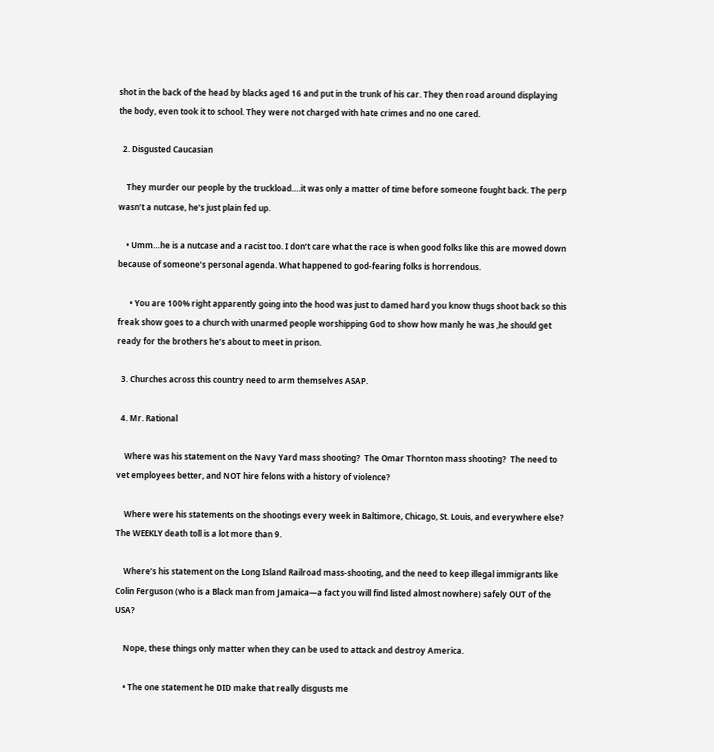shot in the back of the head by blacks aged 16 and put in the trunk of his car. They then road around displaying the body, even took it to school. They were not charged with hate crimes and no one cared.

  2. Disgusted Caucasian

    They murder our people by the truckload….it was only a matter of time before someone fought back. The perp wasn’t a nutcase, he’s just plain fed up.

    • Umm…he is a nutcase and a racist too. I don’t care what the race is when good folks like this are mowed down because of someone’s personal agenda. What happened to god-fearing folks is horrendous.

      • You are 100% right apparently going into the hood was just to damed hard you know thugs shoot back so this freak show goes to a church with unarmed people worshipping God to show how manly he was ,he should get ready for the brothers he’s about to meet in prison.

  3. Churches across this country need to arm themselves ASAP.

  4. Mr. Rational

    Where was his statement on the Navy Yard mass shooting?  The Omar Thornton mass shooting?  The need to vet employees better, and NOT hire felons with a history of violence?

    Where were his statements on the shootings every week in Baltimore, Chicago, St. Louis, and everywhere else?  The WEEKLY death toll is a lot more than 9.

    Where’s his statement on the Long Island Railroad mass-shooting, and the need to keep illegal immigrants like Colin Ferguson (who is a Black man from Jamaica—a fact you will find listed almost nowhere) safely OUT of the USA?

    Nope, these things only matter when they can be used to attack and destroy America.

    • The one statement he DID make that really disgusts me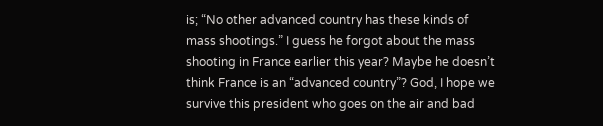is; “No other advanced country has these kinds of mass shootings.” I guess he forgot about the mass shooting in France earlier this year? Maybe he doesn’t think France is an “advanced country”? God, I hope we survive this president who goes on the air and bad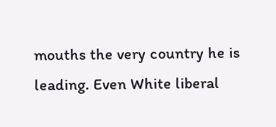mouths the very country he is leading. Even White liberal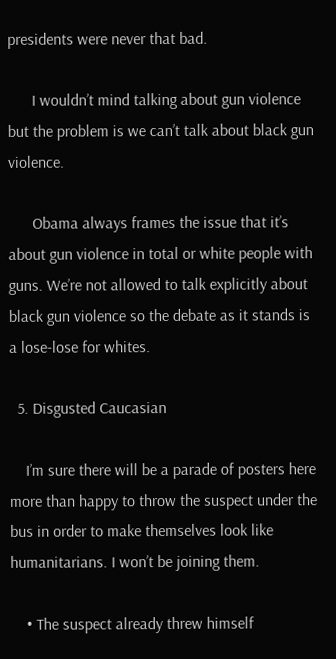presidents were never that bad.

      I wouldn’t mind talking about gun violence but the problem is we can’t talk about black gun violence.

      Obama always frames the issue that it’s about gun violence in total or white people with guns. We’re not allowed to talk explicitly about black gun violence so the debate as it stands is a lose-lose for whites.

  5. Disgusted Caucasian

    I’m sure there will be a parade of posters here more than happy to throw the suspect under the bus in order to make themselves look like humanitarians. I won’t be joining them.

    • The suspect already threw himself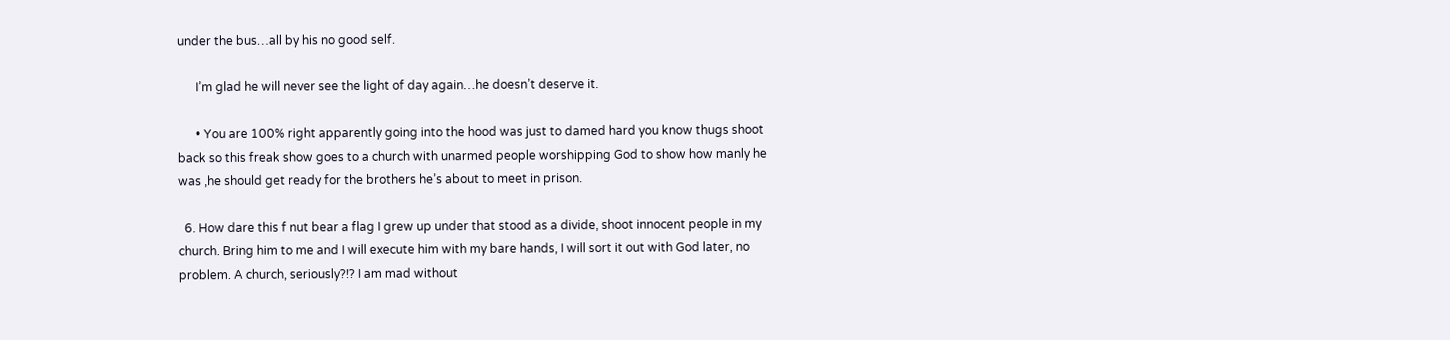under the bus…all by his no good self.

      I’m glad he will never see the light of day again…he doesn’t deserve it.

      • You are 100% right apparently going into the hood was just to damed hard you know thugs shoot back so this freak show goes to a church with unarmed people worshipping God to show how manly he was ,he should get ready for the brothers he’s about to meet in prison.

  6. How dare this f nut bear a flag I grew up under that stood as a divide, shoot innocent people in my church. Bring him to me and I will execute him with my bare hands, I will sort it out with God later, no problem. A church, seriously?!? I am mad without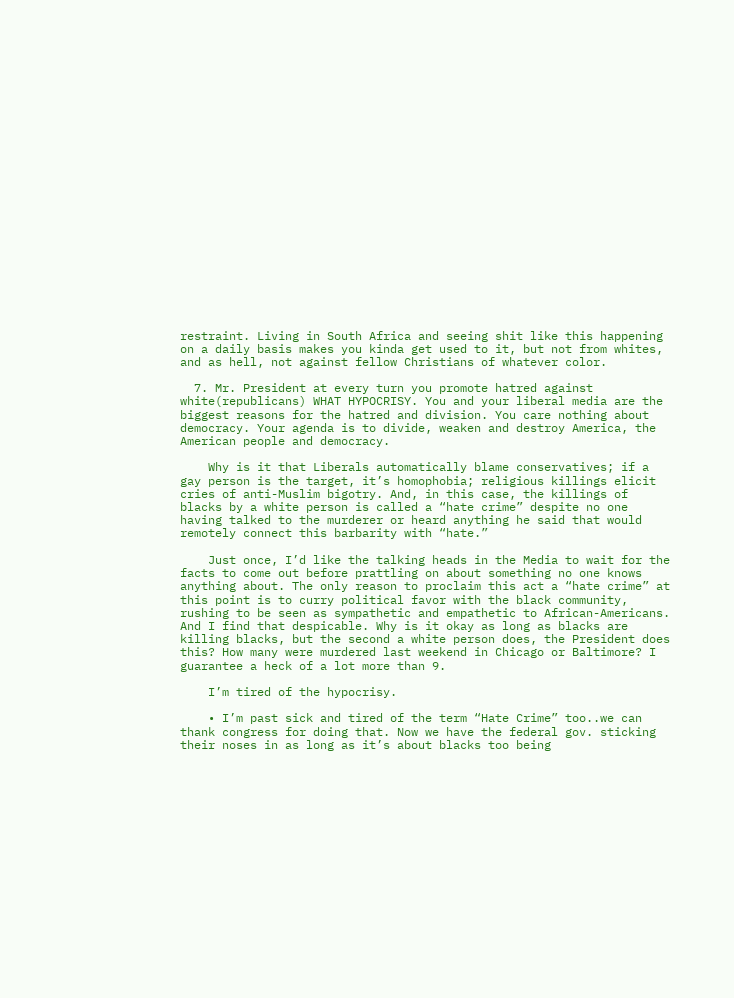restraint. Living in South Africa and seeing shit like this happening on a daily basis makes you kinda get used to it, but not from whites, and as hell, not against fellow Christians of whatever color.

  7. Mr. President at every turn you promote hatred against white(republicans) WHAT HYPOCRISY. You and your liberal media are the biggest reasons for the hatred and division. You care nothing about democracy. Your agenda is to divide, weaken and destroy America, the American people and democracy.

    Why is it that Liberals automatically blame conservatives; if a gay person is the target, it’s homophobia; religious killings elicit cries of anti-Muslim bigotry. And, in this case, the killings of blacks by a white person is called a “hate crime” despite no one having talked to the murderer or heard anything he said that would remotely connect this barbarity with “hate.”

    Just once, I’d like the talking heads in the Media to wait for the facts to come out before prattling on about something no one knows anything about. The only reason to proclaim this act a “hate crime” at this point is to curry political favor with the black community, rushing to be seen as sympathetic and empathetic to African-Americans. And I find that despicable. Why is it okay as long as blacks are killing blacks, but the second a white person does, the President does this? How many were murdered last weekend in Chicago or Baltimore? I guarantee a heck of a lot more than 9.

    I’m tired of the hypocrisy.

    • I’m past sick and tired of the term “Hate Crime” too..we can thank congress for doing that. Now we have the federal gov. sticking their noses in as long as it’s about blacks too being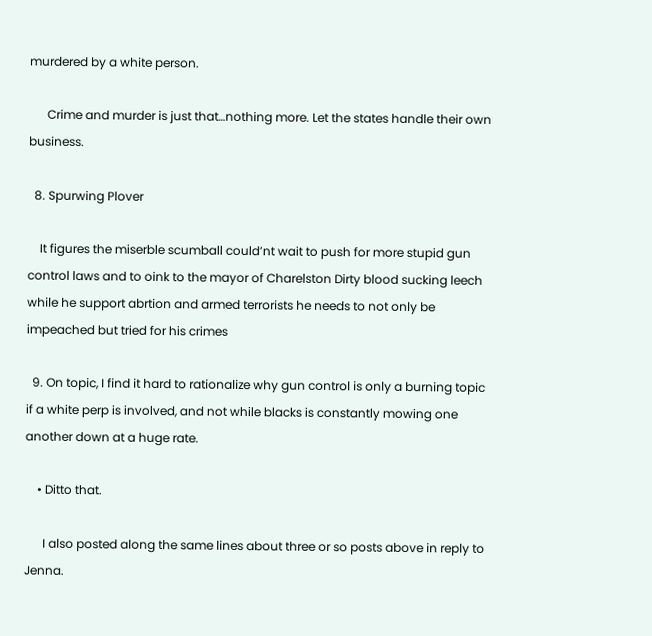murdered by a white person.

      Crime and murder is just that…nothing more. Let the states handle their own business.

  8. Spurwing Plover

    It figures the miserble scumball could’nt wait to push for more stupid gun control laws and to oink to the mayor of Charelston Dirty blood sucking leech while he support abrtion and armed terrorists he needs to not only be impeached but tried for his crimes

  9. On topic, I find it hard to rationalize why gun control is only a burning topic if a white perp is involved, and not while blacks is constantly mowing one another down at a huge rate.

    • Ditto that.

      I also posted along the same lines about three or so posts above in reply to Jenna.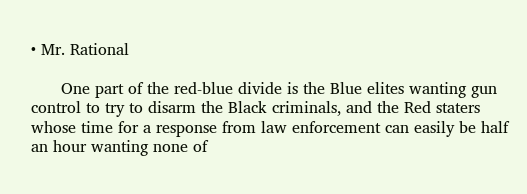• Mr. Rational

      One part of the red-blue divide is the Blue elites wanting gun control to try to disarm the Black criminals, and the Red staters whose time for a response from law enforcement can easily be half an hour wanting none of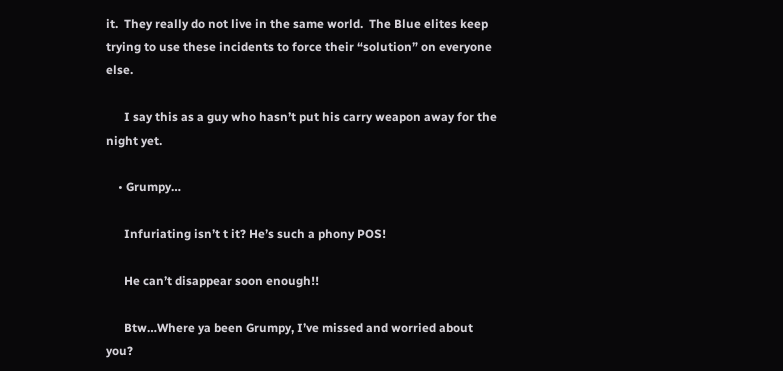it.  They really do not live in the same world.  The Blue elites keep trying to use these incidents to force their “solution” on everyone else.

      I say this as a guy who hasn’t put his carry weapon away for the night yet.

    • Grumpy…

      Infuriating isn’t t it? He’s such a phony POS!

      He can’t disappear soon enough!!

      Btw…Where ya been Grumpy, I’ve missed and worried about you?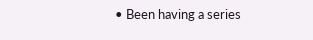• Been having a series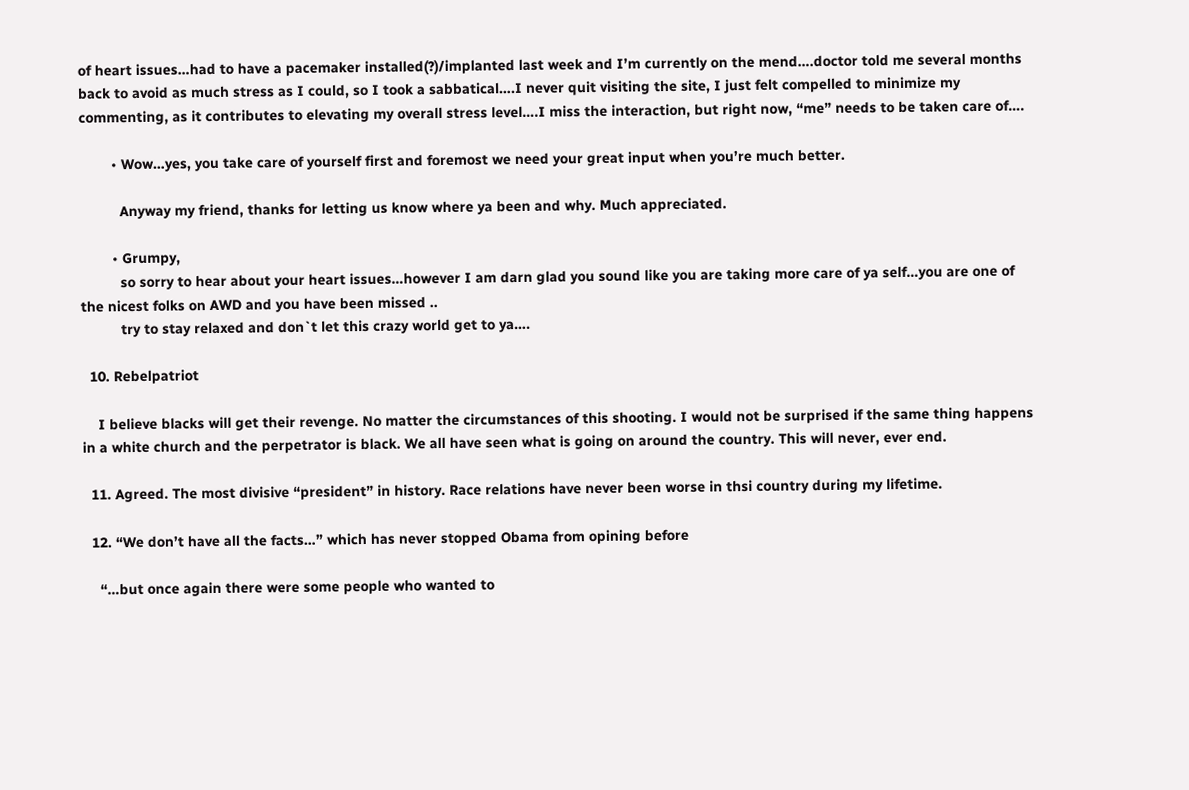of heart issues…had to have a pacemaker installed(?)/implanted last week and I’m currently on the mend….doctor told me several months back to avoid as much stress as I could, so I took a sabbatical….I never quit visiting the site, I just felt compelled to minimize my commenting, as it contributes to elevating my overall stress level….I miss the interaction, but right now, “me” needs to be taken care of….

        • Wow…yes, you take care of yourself first and foremost we need your great input when you’re much better.

          Anyway my friend, thanks for letting us know where ya been and why. Much appreciated.

        • Grumpy,
          so sorry to hear about your heart issues…however I am darn glad you sound like you are taking more care of ya self…you are one of the nicest folks on AWD and you have been missed ..
          try to stay relaxed and don`t let this crazy world get to ya….

  10. Rebelpatriot

    I believe blacks will get their revenge. No matter the circumstances of this shooting. I would not be surprised if the same thing happens in a white church and the perpetrator is black. We all have seen what is going on around the country. This will never, ever end.

  11. Agreed. The most divisive “president” in history. Race relations have never been worse in thsi country during my lifetime.

  12. “We don’t have all the facts…” which has never stopped Obama from opining before

    “…but once again there were some people who wanted to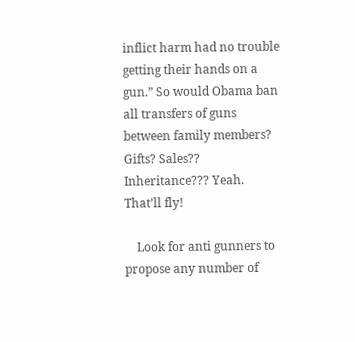inflict harm had no trouble getting their hands on a gun.” So would Obama ban all transfers of guns between family members? Gifts? Sales?? Inheritance??? Yeah. That’ll fly!

    Look for anti gunners to propose any number of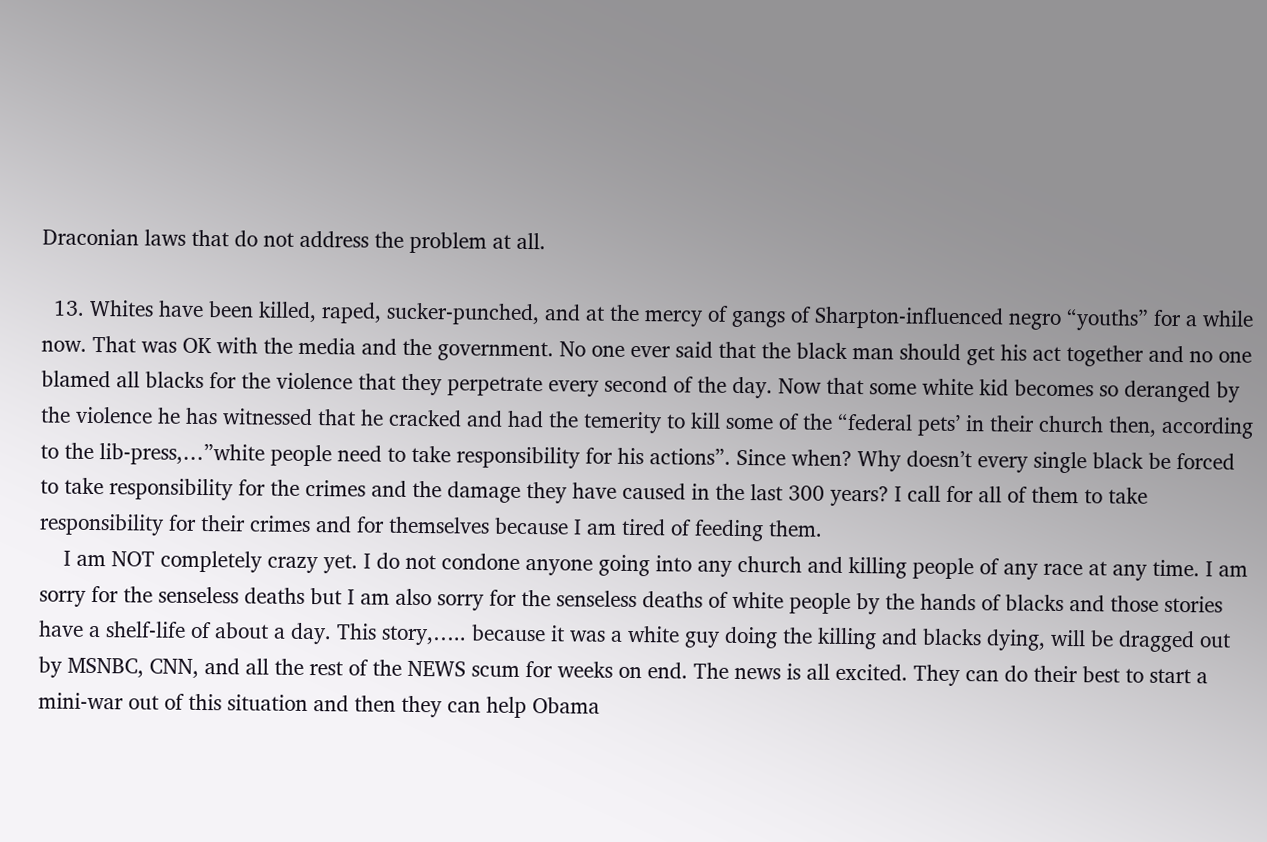Draconian laws that do not address the problem at all.

  13. Whites have been killed, raped, sucker-punched, and at the mercy of gangs of Sharpton-influenced negro “youths” for a while now. That was OK with the media and the government. No one ever said that the black man should get his act together and no one blamed all blacks for the violence that they perpetrate every second of the day. Now that some white kid becomes so deranged by the violence he has witnessed that he cracked and had the temerity to kill some of the “federal pets’ in their church then, according to the lib-press,…”white people need to take responsibility for his actions”. Since when? Why doesn’t every single black be forced to take responsibility for the crimes and the damage they have caused in the last 300 years? I call for all of them to take responsibility for their crimes and for themselves because I am tired of feeding them.
    I am NOT completely crazy yet. I do not condone anyone going into any church and killing people of any race at any time. I am sorry for the senseless deaths but I am also sorry for the senseless deaths of white people by the hands of blacks and those stories have a shelf-life of about a day. This story,….. because it was a white guy doing the killing and blacks dying, will be dragged out by MSNBC, CNN, and all the rest of the NEWS scum for weeks on end. The news is all excited. They can do their best to start a mini-war out of this situation and then they can help Obama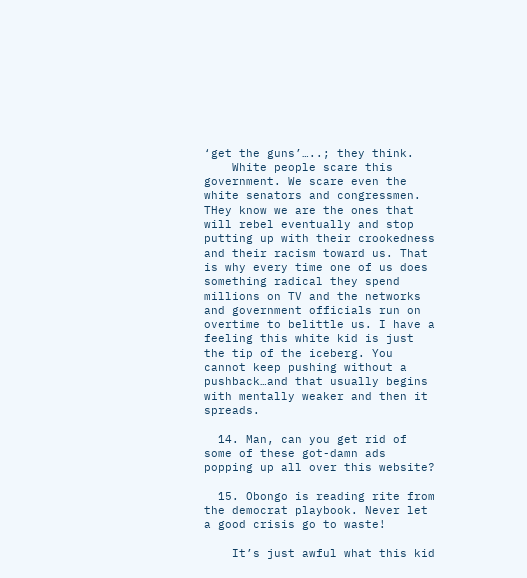‘get the guns’…..; they think.
    White people scare this government. We scare even the white senators and congressmen. THey know we are the ones that will rebel eventually and stop putting up with their crookedness and their racism toward us. That is why every time one of us does something radical they spend millions on TV and the networks and government officials run on overtime to belittle us. I have a feeling this white kid is just the tip of the iceberg. You cannot keep pushing without a pushback…and that usually begins with mentally weaker and then it spreads.

  14. Man, can you get rid of some of these got-damn ads popping up all over this website?

  15. Obongo is reading rite from the democrat playbook. Never let a good crisis go to waste!

    It’s just awful what this kid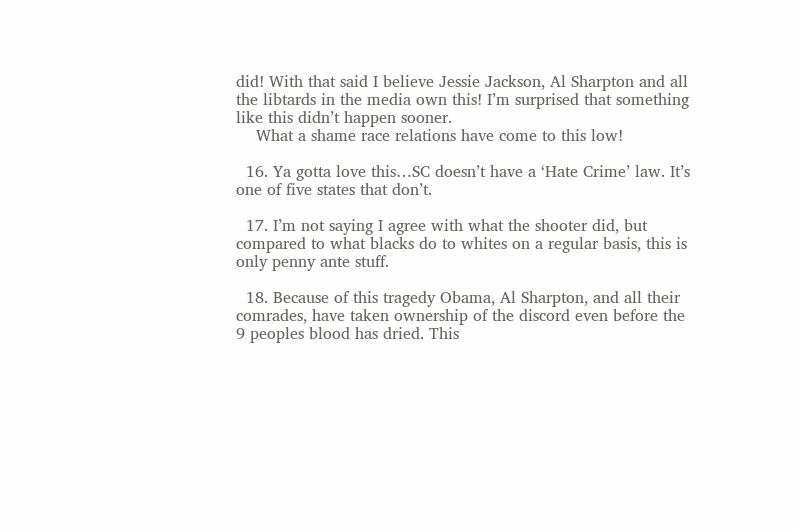did! With that said I believe Jessie Jackson, Al Sharpton and all the libtards in the media own this! I’m surprised that something like this didn’t happen sooner.
    What a shame race relations have come to this low!

  16. Ya gotta love this…SC doesn’t have a ‘Hate Crime’ law. It’s one of five states that don’t.

  17. I’m not saying I agree with what the shooter did, but compared to what blacks do to whites on a regular basis, this is only penny ante stuff.

  18. Because of this tragedy Obama, Al Sharpton, and all their comrades, have taken ownership of the discord even before the 9 peoples blood has dried. This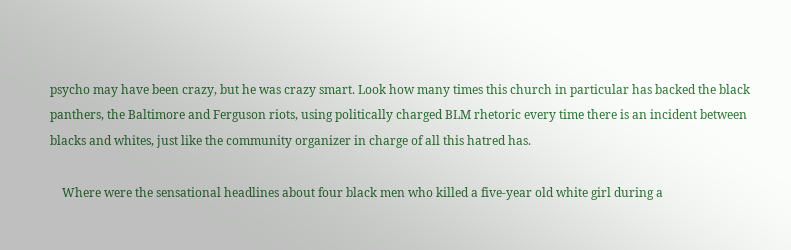psycho may have been crazy, but he was crazy smart. Look how many times this church in particular has backed the black panthers, the Baltimore and Ferguson riots, using politically charged BLM rhetoric every time there is an incident between blacks and whites, just like the community organizer in charge of all this hatred has.

    Where were the sensational headlines about four black men who killed a five-year old white girl during a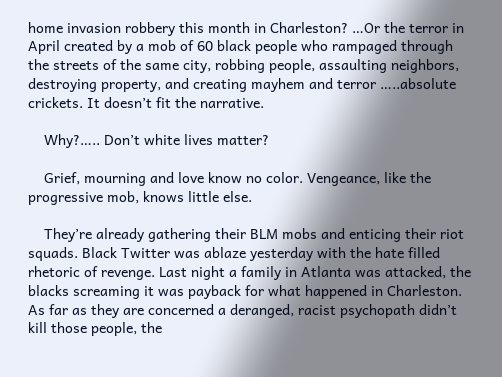home invasion robbery this month in Charleston? …Or the terror in April created by a mob of 60 black people who rampaged through the streets of the same city, robbing people, assaulting neighbors, destroying property, and creating mayhem and terror …..absolute crickets. It doesn’t fit the narrative.

    Why?….. Don’t white lives matter?

    Grief, mourning and love know no color. Vengeance, like the progressive mob, knows little else.

    They’re already gathering their BLM mobs and enticing their riot squads. Black Twitter was ablaze yesterday with the hate filled rhetoric of revenge. Last night a family in Atlanta was attacked, the blacks screaming it was payback for what happened in Charleston. As far as they are concerned a deranged, racist psychopath didn’t kill those people, the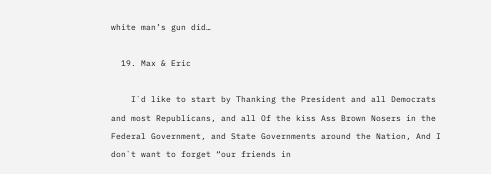white man’s gun did…

  19. Max & Eric

    I`d like to start by Thanking the President and all Democrats and most Republicans, and all Of the kiss Ass Brown Nosers in the Federal Government, and State Governments around the Nation, And I don`t want to forget “our friends in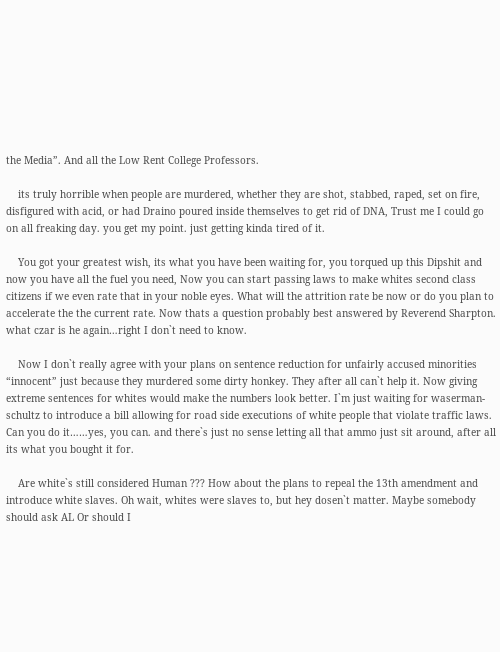the Media”. And all the Low Rent College Professors.

    its truly horrible when people are murdered, whether they are shot, stabbed, raped, set on fire, disfigured with acid, or had Draino poured inside themselves to get rid of DNA, Trust me I could go on all freaking day. you get my point. just getting kinda tired of it.

    You got your greatest wish, its what you have been waiting for, you torqued up this Dipshit and now you have all the fuel you need, Now you can start passing laws to make whites second class citizens if we even rate that in your noble eyes. What will the attrition rate be now or do you plan to accelerate the the current rate. Now thats a question probably best answered by Reverend Sharpton. what czar is he again…right I don`t need to know.

    Now I don`t really agree with your plans on sentence reduction for unfairly accused minorities “innocent” just because they murdered some dirty honkey. They after all can`t help it. Now giving extreme sentences for whites would make the numbers look better. I`m just waiting for waserman-schultz to introduce a bill allowing for road side executions of white people that violate traffic laws. Can you do it……yes, you can. and there`s just no sense letting all that ammo just sit around, after all its what you bought it for.

    Are white`s still considered Human ??? How about the plans to repeal the 13th amendment and introduce white slaves. Oh wait, whites were slaves to, but hey dosen`t matter. Maybe somebody should ask AL Or should I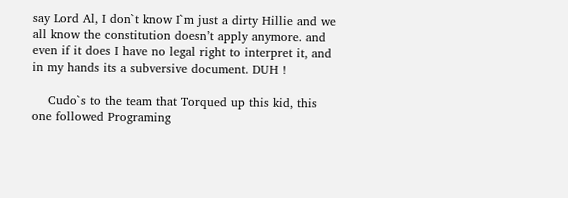say Lord Al, I don`t know I`m just a dirty Hillie and we all know the constitution doesn’t apply anymore. and even if it does I have no legal right to interpret it, and in my hands its a subversive document. DUH !

    Cudo`s to the team that Torqued up this kid, this one followed Programing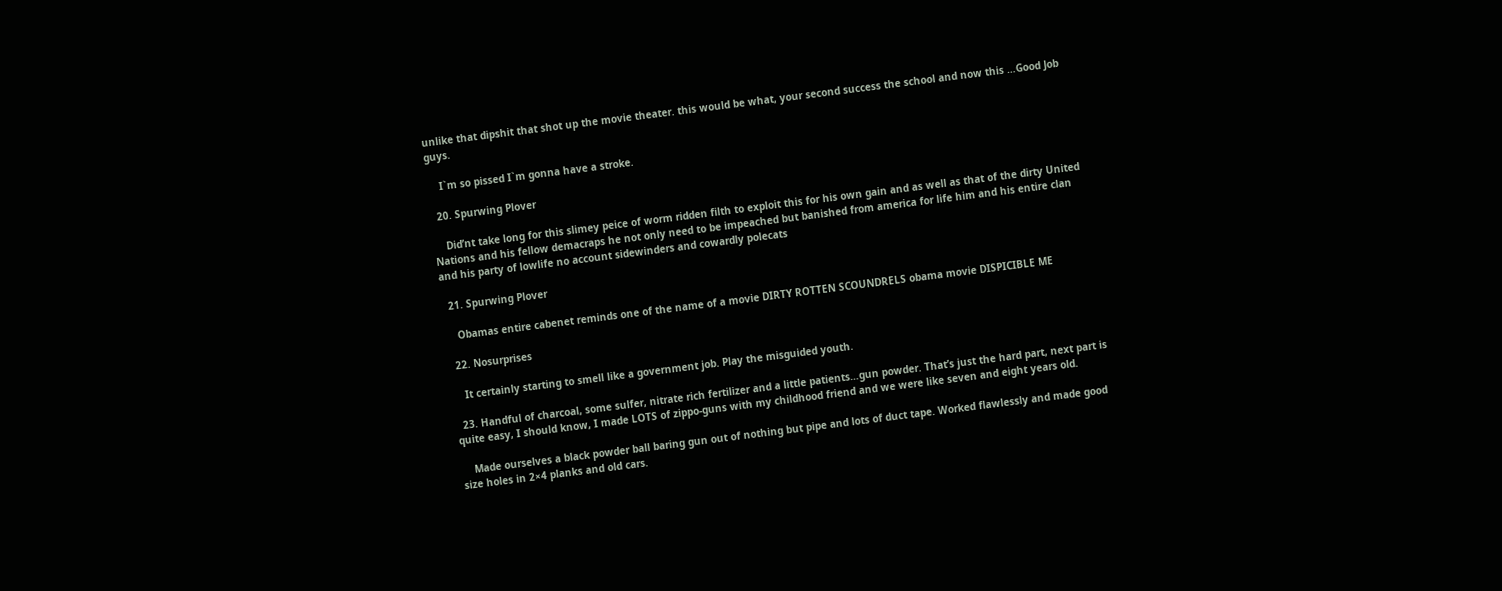unlike that dipshit that shot up the movie theater. this would be what, your second success the school and now this …Good Job guys.

    I`m so pissed I`m gonna have a stroke.

  20. Spurwing Plover

    Did’nt take long for this slimey peice of worm ridden filth to exploit this for his own gain and as well as that of the dirty United Nations and his fellow demacraps he not only need to be impeached but banished from america for life him and his entire clan and his party of lowlife no account sidewinders and cowardly polecats

  21. Spurwing Plover

    Obamas entire cabenet reminds one of the name of a movie DIRTY ROTTEN SCOUNDRELS obama movie DISPICIBLE ME

  22. Nosurprises

    It certainly starting to smell like a government job. Play the misguided youth.

  23. Handful of charcoal, some sulfer, nitrate rich fertilizer and a little patients…gun powder. That’s just the hard part, next part is quite easy, I should know, I made LOTS of zippo-guns with my childhood friend and we were like seven and eight years old.

    Made ourselves a black powder ball baring gun out of nothing but pipe and lots of duct tape. Worked flawlessly and made good size holes in 2×4 planks and old cars.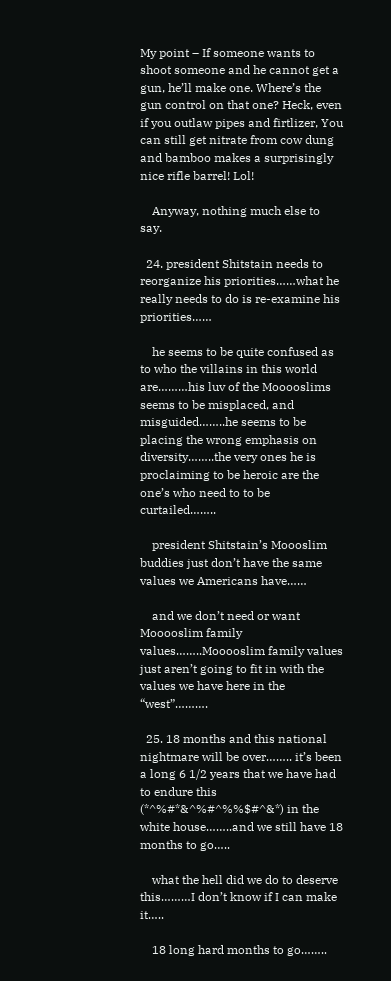My point – If someone wants to shoot someone and he cannot get a gun, he’ll make one. Where’s the gun control on that one? Heck, even if you outlaw pipes and firtlizer, You can still get nitrate from cow dung and bamboo makes a surprisingly nice rifle barrel! Lol!

    Anyway, nothing much else to say.

  24. president Shitstain needs to reorganize his priorities……what he really needs to do is re-examine his priorities……

    he seems to be quite confused as to who the villains in this world are………his luv of the Mooooslims seems to be misplaced, and misguided……..he seems to be placing the wrong emphasis on diversity……..the very ones he is proclaiming to be heroic are the one’s who need to to be curtailed……..

    president Shitstain’s Moooslim buddies just don’t have the same values we Americans have……

    and we don’t need or want Mooooslim family values……..Mooooslim family values just aren’t going to fit in with the values we have here in the “west”……….

  25. 18 months and this national nightmare will be over…….. it’s been a long 6 1/2 years that we have had to endure this (*^%#*&^%#^%%$#^&*) in the white house……..and we still have 18 months to go…..

    what the hell did we do to deserve this………I don’t know if I can make it…..

    18 long hard months to go……..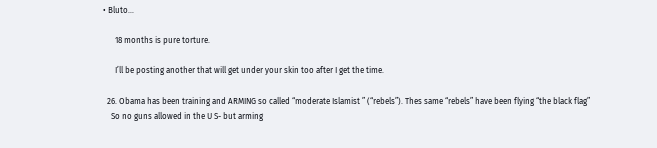• Bluto…

      18 months is pure torture.

      I’ll be posting another that will get under your skin too after I get the time.

  26. Obama has been training and ARMING so called “moderate Islamist ” (“rebels”). Thes same “rebels” have been flying “the black flag”
    So no guns allowed in the U S- but arming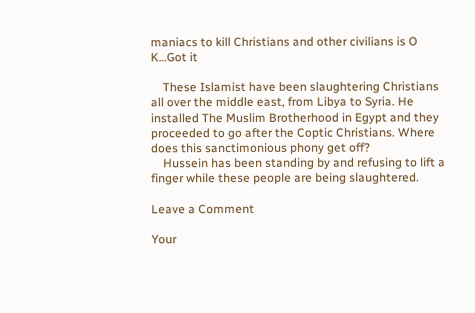maniacs to kill Christians and other civilians is O K…Got it

    These Islamist have been slaughtering Christians all over the middle east, from Libya to Syria. He installed The Muslim Brotherhood in Egypt and they proceeded to go after the Coptic Christians. Where does this sanctimonious phony get off?
    Hussein has been standing by and refusing to lift a finger while these people are being slaughtered.

Leave a Comment

Your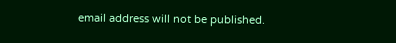email address will not be published.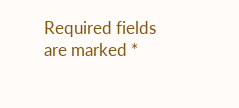Required fields are marked *